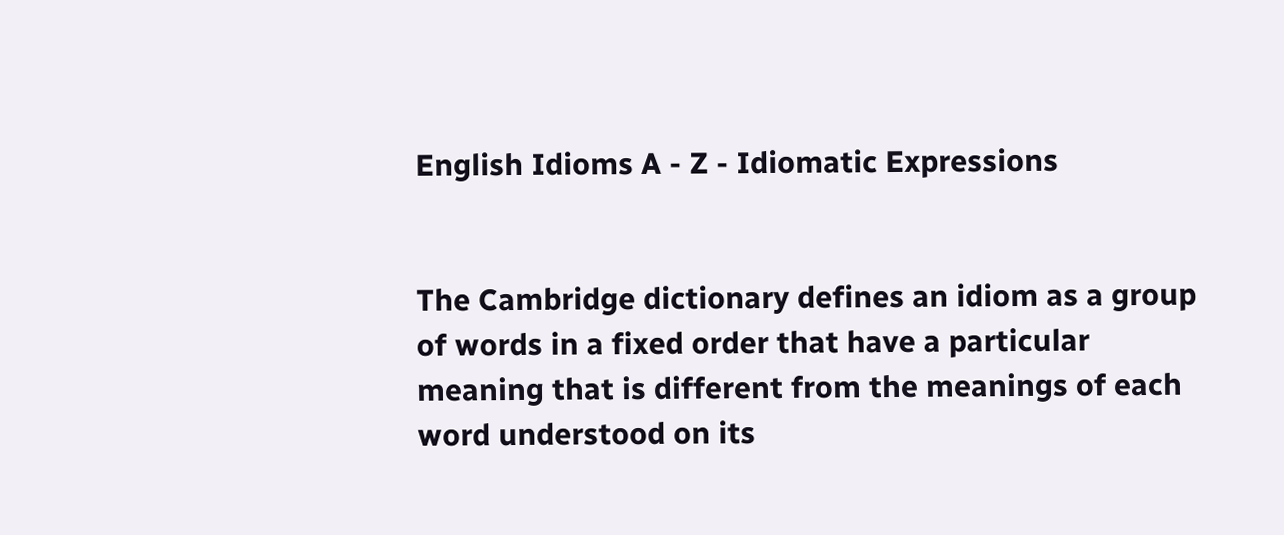English Idioms A - Z - Idiomatic Expressions


The Cambridge dictionary defines an idiom as a group of words in a fixed order that have a particular meaning that is different from the meanings of each word understood on its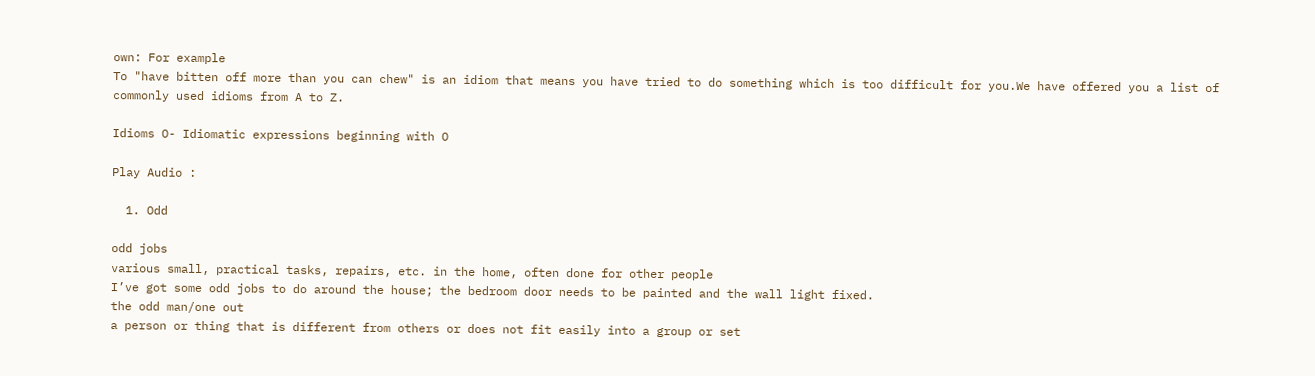own: For example
To "have bitten off more than you can chew" is an idiom that means you have tried to do something which is too difficult for you.We have offered you a list of commonly used idioms from A to Z.

Idioms O- Idiomatic expressions beginning with O

Play Audio :

  1. Odd

odd jobs
various small, practical tasks, repairs, etc. in the home, often done for other people
I’ve got some odd jobs to do around the house; the bedroom door needs to be painted and the wall light fixed.
the odd man/one out
a person or thing that is different from others or does not fit easily into a group or set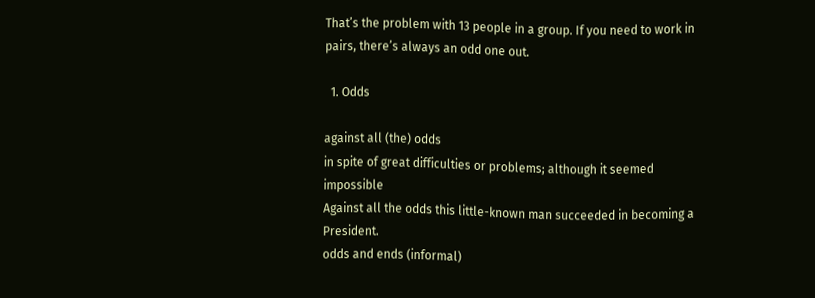That’s the problem with 13 people in a group. If you need to work in pairs, there’s always an odd one out.

  1. Odds

against all (the) odds
in spite of great difficulties or problems; although it seemed impossible
Against all the odds this little-known man succeeded in becoming a President.
odds and ends (informal)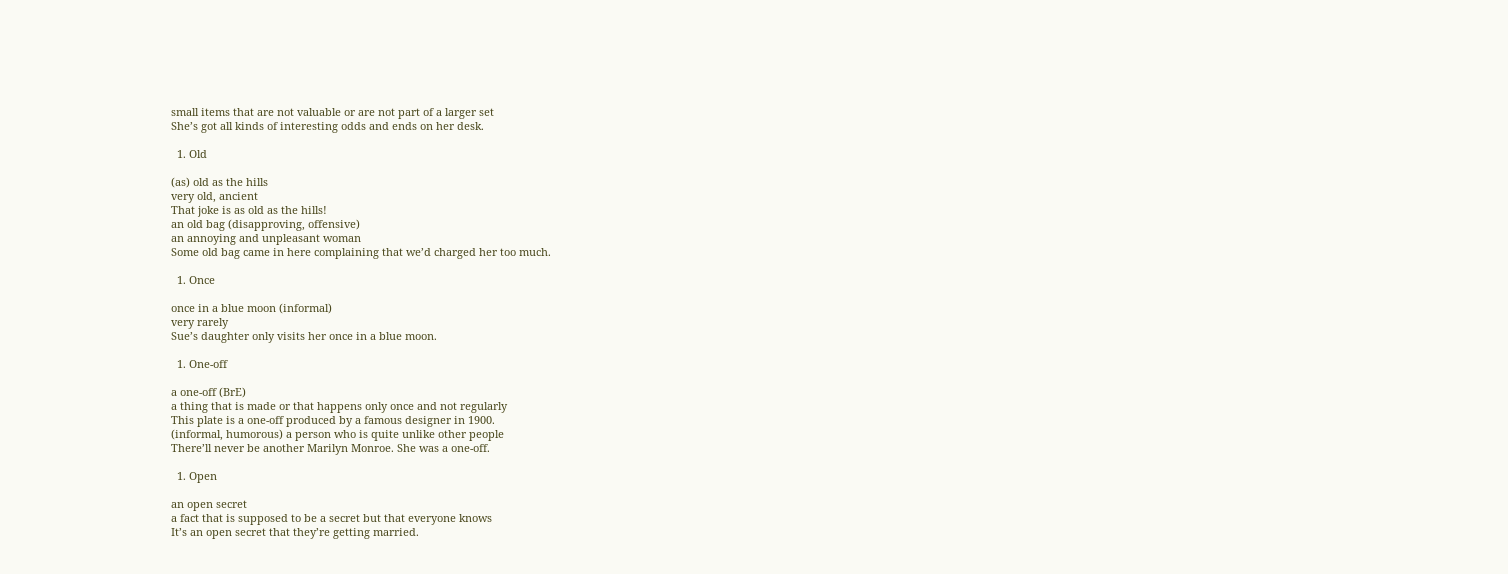small items that are not valuable or are not part of a larger set
She’s got all kinds of interesting odds and ends on her desk.

  1. Old

(as) old as the hills
very old, ancient
That joke is as old as the hills!
an old bag (disapproving, offensive)
an annoying and unpleasant woman
Some old bag came in here complaining that we’d charged her too much.

  1. Once

once in a blue moon (informal)
very rarely
Sue’s daughter only visits her once in a blue moon.

  1. One-off

a one-off (BrE)
a thing that is made or that happens only once and not regularly
This plate is a one-off produced by a famous designer in 1900.
(informal, humorous) a person who is quite unlike other people
There’ll never be another Marilyn Monroe. She was a one-off.

  1. Open

an open secret
a fact that is supposed to be a secret but that everyone knows
It’s an open secret that they’re getting married.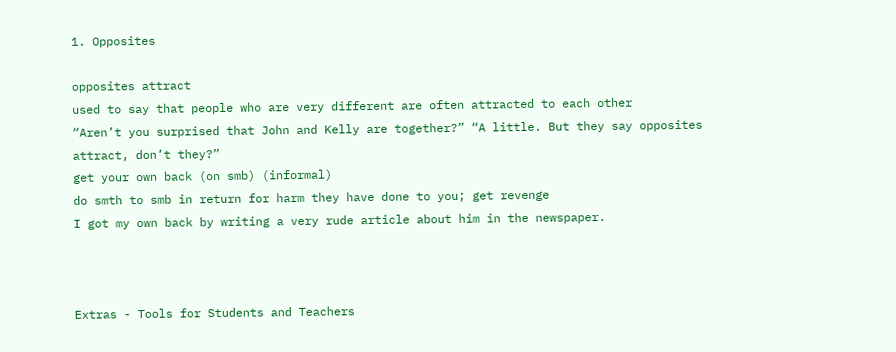1. Opposites

opposites attract
used to say that people who are very different are often attracted to each other
“Aren’t you surprised that John and Kelly are together?” “A little. But they say opposites attract, don’t they?”
get your own back (on smb) (informal)
do smth to smb in return for harm they have done to you; get revenge
I got my own back by writing a very rude article about him in the newspaper.



Extras - Tools for Students and Teachers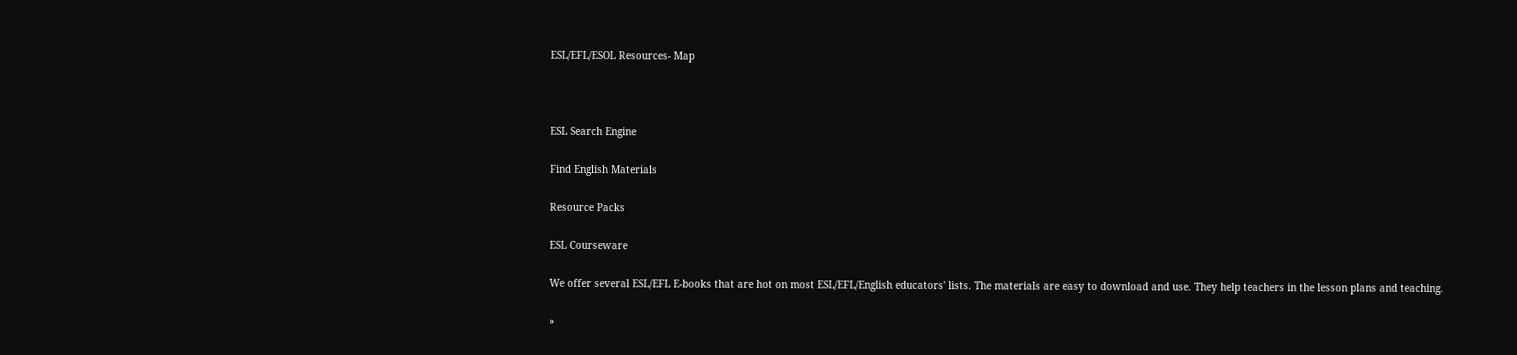ESL/EFL/ESOL Resources- Map



ESL Search Engine

Find English Materials

Resource Packs

ESL Courseware

We offer several ESL/EFL E-books that are hot on most ESL/EFL/English educators' lists. The materials are easy to download and use. They help teachers in the lesson plans and teaching.

»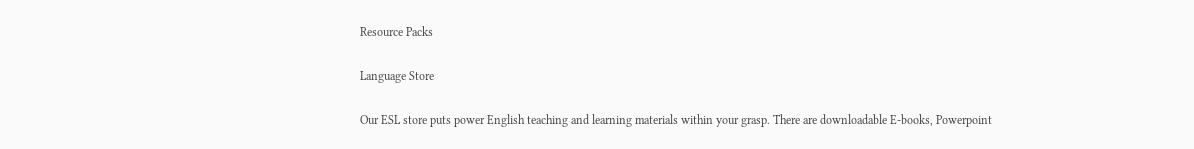Resource Packs

Language Store

Our ESL store puts power English teaching and learning materials within your grasp. There are downloadable E-books, Powerpoint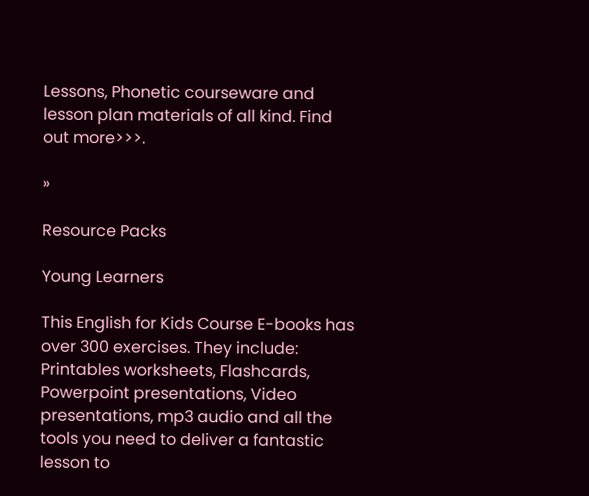Lessons, Phonetic courseware and lesson plan materials of all kind. Find out more>>>.

»

Resource Packs

Young Learners

This English for Kids Course E-books has over 300 exercises. They include: Printables worksheets, Flashcards, Powerpoint presentations, Video presentations, mp3 audio and all the tools you need to deliver a fantastic lesson to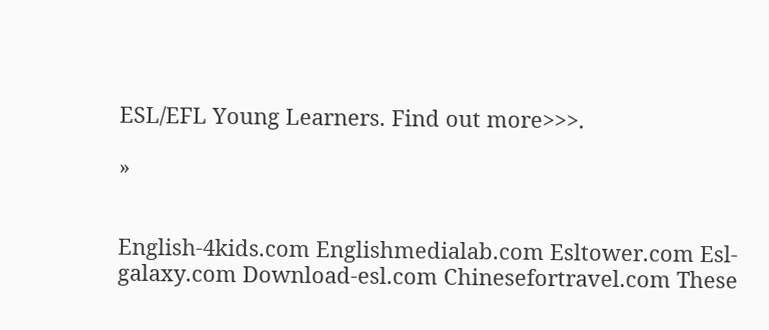ESL/EFL Young Learners. Find out more>>>.

»


English-4kids.com Englishmedialab.com Esltower.com Esl-galaxy.com Download-esl.com Chinesefortravel.com These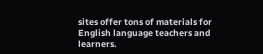sites offer tons of materials for English language teachers and learners.